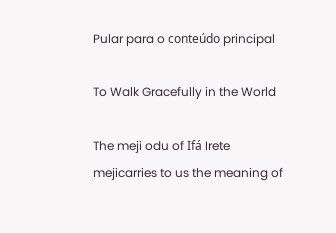Pular para o conteúdo principal

To Walk Gracefully in the World

The meji odu of Ifá Irete mejicarries to us the meaning of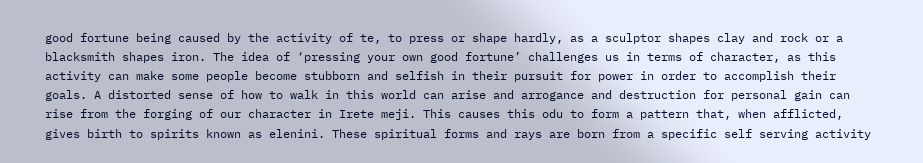good fortune being caused by the activity of te, to press or shape hardly, as a sculptor shapes clay and rock or a blacksmith shapes iron. The idea of ‘pressing your own good fortune’ challenges us in terms of character, as this activity can make some people become stubborn and selfish in their pursuit for power in order to accomplish their goals. A distorted sense of how to walk in this world can arise and arrogance and destruction for personal gain can rise from the forging of our character in Irete meji. This causes this odu to form a pattern that, when afflicted, gives birth to spirits known as elenini. These spiritual forms and rays are born from a specific self serving activity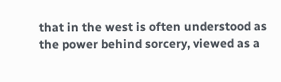that in the west is often understood as the power behind sorcery, viewed as a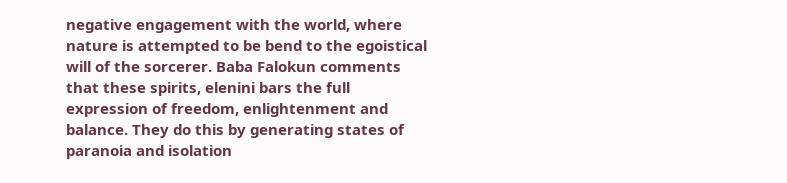negative engagement with the world, where nature is attempted to be bend to the egoistical will of the sorcerer. Baba Falokun comments that these spirits, elenini bars the full expression of freedom, enlightenment and balance. They do this by generating states of paranoia and isolation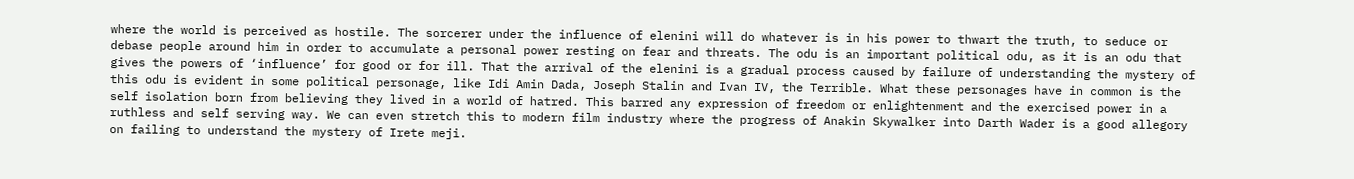where the world is perceived as hostile. The sorcerer under the influence of elenini will do whatever is in his power to thwart the truth, to seduce or debase people around him in order to accumulate a personal power resting on fear and threats. The odu is an important political odu, as it is an odu that gives the powers of ‘influence’ for good or for ill. That the arrival of the elenini is a gradual process caused by failure of understanding the mystery of this odu is evident in some political personage, like Idi Amin Dada, Joseph Stalin and Ivan IV, the Terrible. What these personages have in common is the self isolation born from believing they lived in a world of hatred. This barred any expression of freedom or enlightenment and the exercised power in a ruthless and self serving way. We can even stretch this to modern film industry where the progress of Anakin Skywalker into Darth Wader is a good allegory on failing to understand the mystery of Irete meji.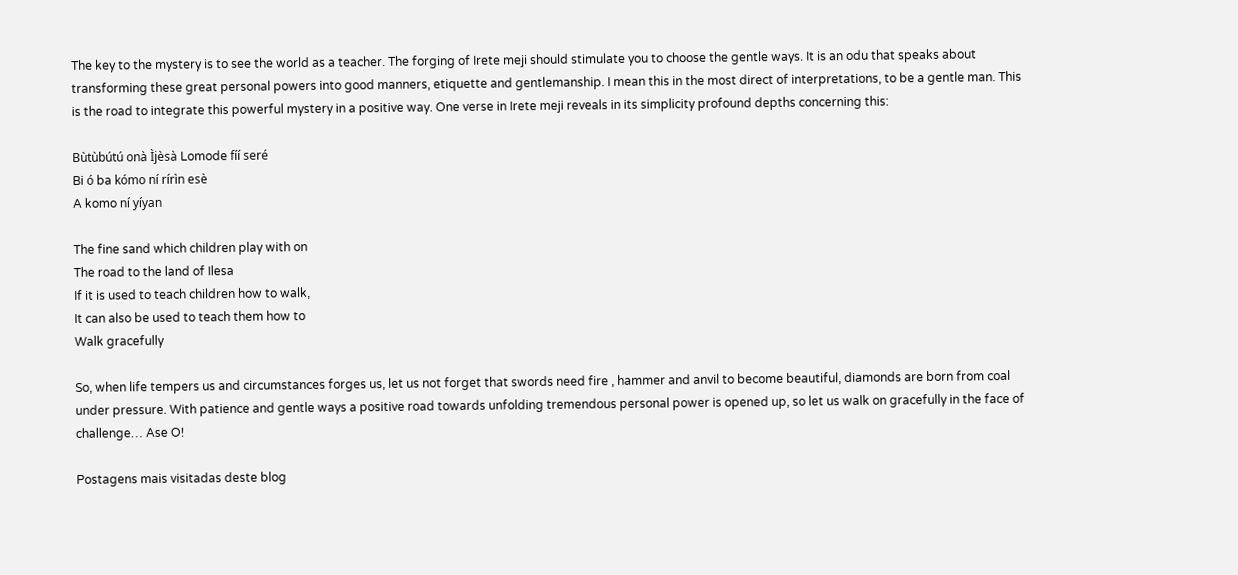The key to the mystery is to see the world as a teacher. The forging of Irete meji should stimulate you to choose the gentle ways. It is an odu that speaks about transforming these great personal powers into good manners, etiquette and gentlemanship. I mean this in the most direct of interpretations, to be a gentle man. This is the road to integrate this powerful mystery in a positive way. One verse in Irete meji reveals in its simplicity profound depths concerning this:

Bùtùbútú onà Ìjèsà Lomode fíí seré
Bi ó ba kómo ní rírìn esè
A komo ní yíyan

The fine sand which children play with on
The road to the land of Ilesa
If it is used to teach children how to walk,
It can also be used to teach them how to
Walk gracefully

So, when life tempers us and circumstances forges us, let us not forget that swords need fire , hammer and anvil to become beautiful, diamonds are born from coal under pressure. With patience and gentle ways a positive road towards unfolding tremendous personal power is opened up, so let us walk on gracefully in the face of challenge… Ase O!

Postagens mais visitadas deste blog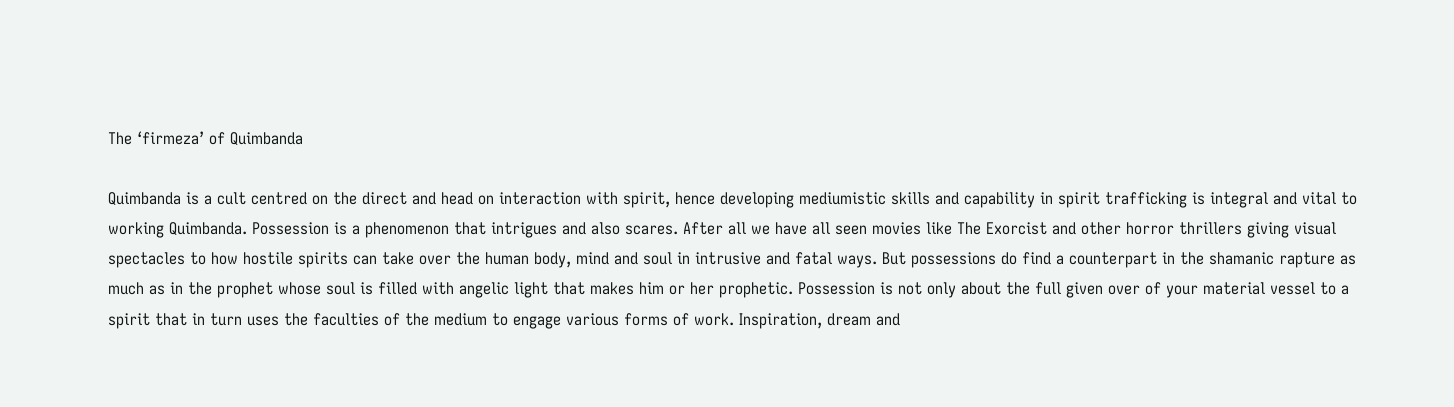The ‘firmeza’ of Quimbanda

Quimbanda is a cult centred on the direct and head on interaction with spirit, hence developing mediumistic skills and capability in spirit trafficking is integral and vital to working Quimbanda. Possession is a phenomenon that intrigues and also scares. After all we have all seen movies like The Exorcist and other horror thrillers giving visual spectacles to how hostile spirits can take over the human body, mind and soul in intrusive and fatal ways. But possessions do find a counterpart in the shamanic rapture as much as in the prophet whose soul is filled with angelic light that makes him or her prophetic. Possession is not only about the full given over of your material vessel to a spirit that in turn uses the faculties of the medium to engage various forms of work. Inspiration, dream and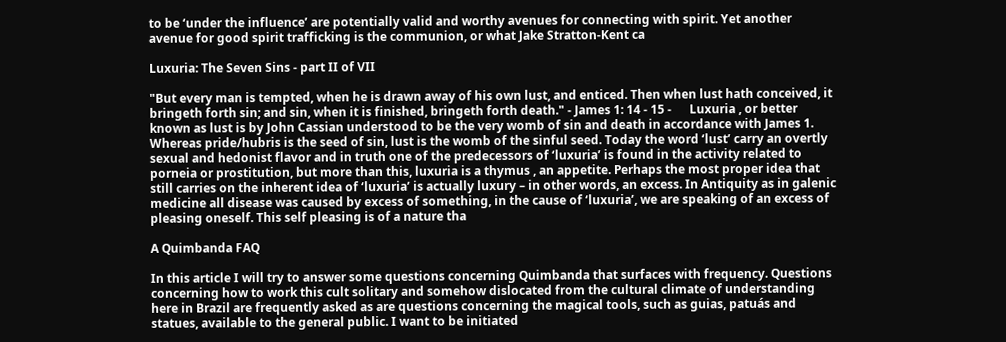to be ‘under the influence’ are potentially valid and worthy avenues for connecting with spirit. Yet another avenue for good spirit trafficking is the communion, or what Jake Stratton-Kent ca

Luxuria: The Seven Sins - part II of VII

"But every man is tempted, when he is drawn away of his own lust, and enticed. Then when lust hath conceived, it bringeth forth sin; and sin, when it is finished, bringeth forth death." - James 1: 14 - 15 -      Luxuria , or better known as lust is by John Cassian understood to be the very womb of sin and death in accordance with James 1. Whereas pride/hubris is the seed of sin, lust is the womb of the sinful seed. Today the word ‘lust’ carry an overtly sexual and hedonist flavor and in truth one of the predecessors of ‘luxuria’ is found in the activity related to porneia or prostitution, but more than this, luxuria is a thymus , an appetite. Perhaps the most proper idea that still carries on the inherent idea of ‘luxuria’ is actually luxury – in other words, an excess. In Antiquity as in galenic medicine all disease was caused by excess of something, in the cause of ‘luxuria’, we are speaking of an excess of pleasing oneself. This self pleasing is of a nature tha

A Quimbanda FAQ

In this article I will try to answer some questions concerning Quimbanda that surfaces with frequency. Questions concerning how to work this cult solitary and somehow dislocated from the cultural climate of understanding here in Brazil are frequently asked as are questions concerning the magical tools, such as guias, patuás and statues, available to the general public. I want to be initiated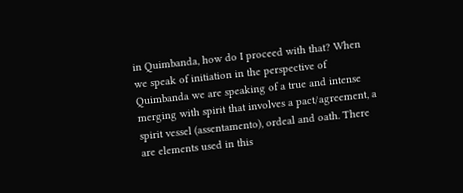in Quimbanda, how do I proceed with that? When we speak of initiation in the perspective of Quimbanda we are speaking of a true and intense merging with spirit that involves a pact/agreement, a spirit vessel (assentamento), ordeal and oath. There are elements used in this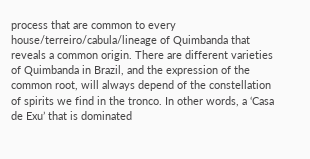process that are common to every house/terreiro/cabula/lineage of Quimbanda that reveals a common origin. There are different varieties of Quimbanda in Brazil, and the expression of the common root, will always depend of the constellation of spirits we find in the tronco. In other words, a ‘Casa de Exu’ that is dominated